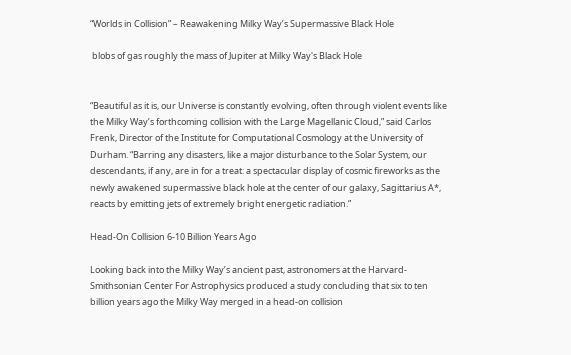“Worlds in Collision” – Reawakening Milky Way’s Supermassive Black Hole

 blobs of gas roughly the mass of Jupiter at Milky Way's Black Hole


“Beautiful as it is, our Universe is constantly evolving, often through violent events like the Milky Way’s forthcoming collision with the Large Magellanic Cloud,” said Carlos Frenk, Director of the Institute for Computational Cosmology at the University of Durham. “Barring any disasters, like a major disturbance to the Solar System, our descendants, if any, are in for a treat: a spectacular display of cosmic fireworks as the newly awakened supermassive black hole at the center of our galaxy, Sagittarius A*, reacts by emitting jets of extremely bright energetic radiation.”

Head-On Collision 6-10 Billion Years Ago

Looking back into the Milky Way’s ancient past, astronomers at the Harvard-Smithsonian Center For Astrophysics produced a study concluding that six to ten billion years ago the Milky Way merged in a head-on collision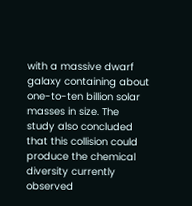with a massive dwarf galaxy containing about one-to-ten billion solar masses in size. The study also concluded that this collision could produce the chemical diversity currently observed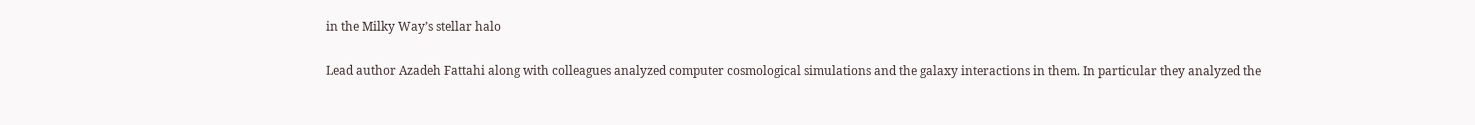in the Milky Way’s stellar halo

Lead author Azadeh Fattahi along with colleagues analyzed computer cosmological simulations and the galaxy interactions in them. In particular they analyzed the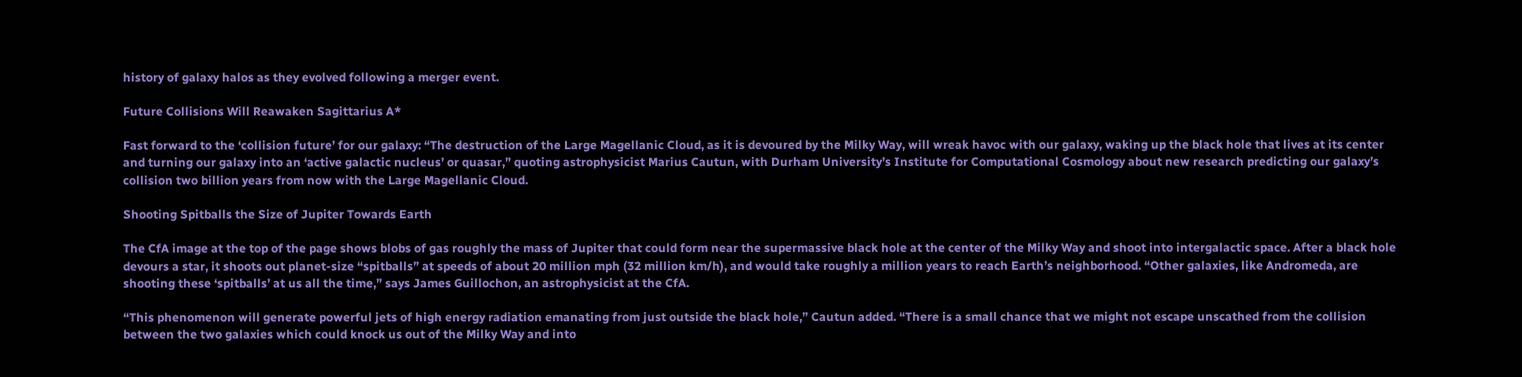history of galaxy halos as they evolved following a merger event.

Future Collisions Will Reawaken Sagittarius A*

Fast forward to the ‘collision future’ for our galaxy: “The destruction of the Large Magellanic Cloud, as it is devoured by the Milky Way, will wreak havoc with our galaxy, waking up the black hole that lives at its center and turning our galaxy into an ‘active galactic nucleus’ or quasar,” quoting astrophysicist Marius Cautun, with Durham University’s Institute for Computational Cosmology about new research predicting our galaxy’s collision two billion years from now with the Large Magellanic Cloud.

Shooting Spitballs the Size of Jupiter Towards Earth

The CfA image at the top of the page shows blobs of gas roughly the mass of Jupiter that could form near the supermassive black hole at the center of the Milky Way and shoot into intergalactic space. After a black hole devours a star, it shoots out planet-size “spitballs” at speeds of about 20 million mph (32 million km/h), and would take roughly a million years to reach Earth’s neighborhood. “Other galaxies, like Andromeda, are shooting these ‘spitballs’ at us all the time,” says James Guillochon, an astrophysicist at the CfA.

“This phenomenon will generate powerful jets of high energy radiation emanating from just outside the black hole,” Cautun added. “There is a small chance that we might not escape unscathed from the collision between the two galaxies which could knock us out of the Milky Way and into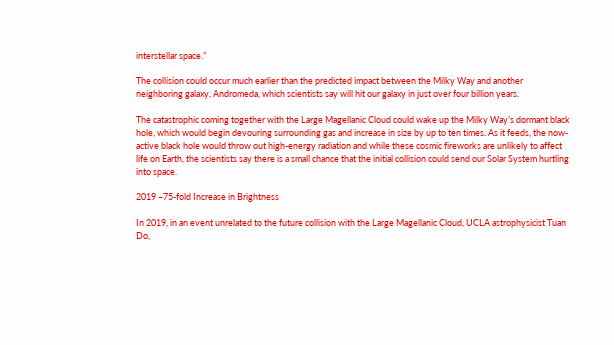interstellar space.”

The collision could occur much earlier than the predicted impact between the Milky Way and another neighboring galaxy, Andromeda, which scientists say will hit our galaxy in just over four billion years.

The catastrophic coming together with the Large Magellanic Cloud could wake up the Milky Way’s dormant black hole, which would begin devouring surrounding gas and increase in size by up to ten times. As it feeds, the now-active black hole would throw out high-energy radiation and while these cosmic fireworks are unlikely to affect life on Earth, the scientists say there is a small chance that the initial collision could send our Solar System hurtling into space.

2019 –75-fold Increase in Brightness

In 2019, in an event unrelated to the future collision with the Large Magellanic Cloud, UCLA astrophysicist Tuan Do,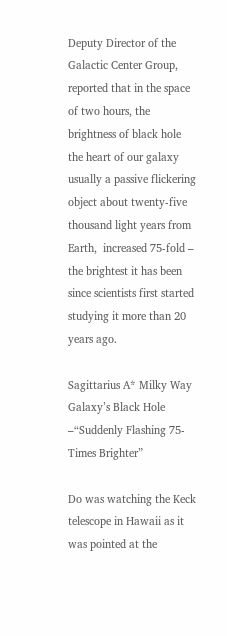Deputy Director of the Galactic Center Group, reported that in the space of two hours, the brightness of black hole the heart of our galaxy usually a passive flickering object about twenty-five thousand light years from Earth,  increased 75-fold – the brightest it has been since scientists first started studying it more than 20 years ago.

Sagittarius A* Milky Way Galaxy’s Black Hole –“Suddenly Flashing 75-Times Brighter”

Do was watching the Keck telescope in Hawaii as it was pointed at the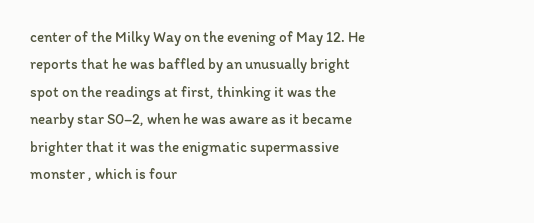center of the Milky Way on the evening of May 12. He reports that he was baffled by an unusually bright spot on the readings at first, thinking it was the nearby star S0–2, when he was aware as it became brighter that it was the enigmatic supermassive monster , which is four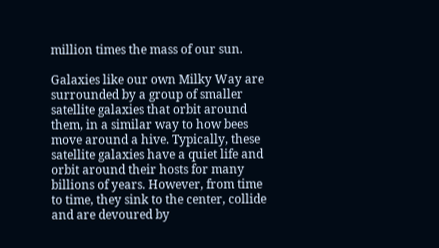million times the mass of our sun.

Galaxies like our own Milky Way are surrounded by a group of smaller satellite galaxies that orbit around them, in a similar way to how bees move around a hive. Typically, these satellite galaxies have a quiet life and orbit around their hosts for many billions of years. However, from time to time, they sink to the center, collide and are devoured by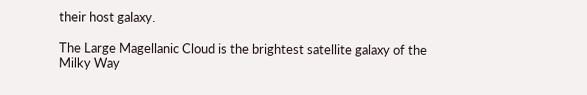their host galaxy.

The Large Magellanic Cloud is the brightest satellite galaxy of the Milky Way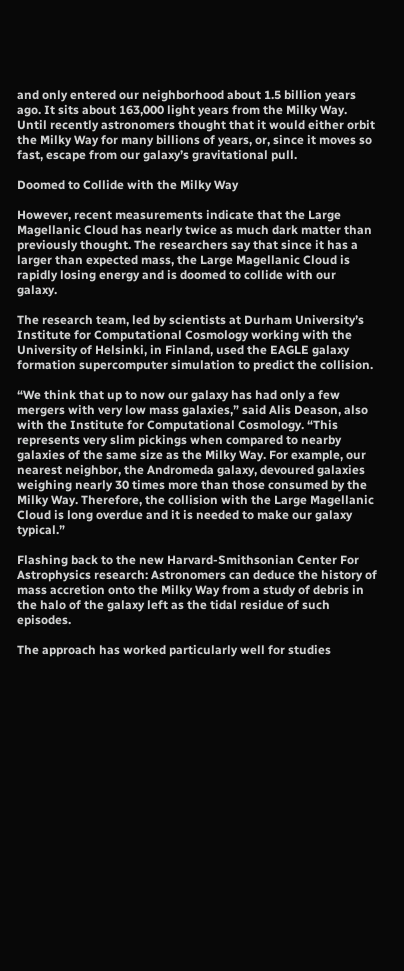and only entered our neighborhood about 1.5 billion years ago. It sits about 163,000 light years from the Milky Way. Until recently astronomers thought that it would either orbit the Milky Way for many billions of years, or, since it moves so fast, escape from our galaxy’s gravitational pull.

Doomed to Collide with the Milky Way

However, recent measurements indicate that the Large Magellanic Cloud has nearly twice as much dark matter than previously thought. The researchers say that since it has a larger than expected mass, the Large Magellanic Cloud is rapidly losing energy and is doomed to collide with our galaxy.

The research team, led by scientists at Durham University’s Institute for Computational Cosmology working with the University of Helsinki, in Finland, used the EAGLE galaxy formation supercomputer simulation to predict the collision.

“We think that up to now our galaxy has had only a few mergers with very low mass galaxies,” said Alis Deason, also with the Institute for Computational Cosmology. “This represents very slim pickings when compared to nearby galaxies of the same size as the Milky Way. For example, our nearest neighbor, the Andromeda galaxy, devoured galaxies weighing nearly 30 times more than those consumed by the Milky Way. Therefore, the collision with the Large Magellanic Cloud is long overdue and it is needed to make our galaxy typical.”

Flashing back to the new Harvard-Smithsonian Center For Astrophysics research: Astronomers can deduce the history of mass accretion onto the Milky Way from a study of debris in the halo of the galaxy left as the tidal residue of such episodes.

The approach has worked particularly well for studies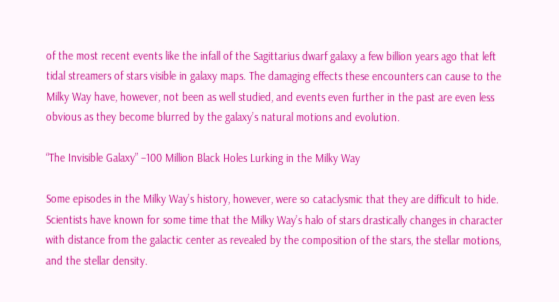of the most recent events like the infall of the Sagittarius dwarf galaxy a few billion years ago that left tidal streamers of stars visible in galaxy maps. The damaging effects these encounters can cause to the Milky Way have, however, not been as well studied, and events even further in the past are even less obvious as they become blurred by the galaxy’s natural motions and evolution.

“The Invisible Galaxy” –100 Million Black Holes Lurking in the Milky Way

Some episodes in the Milky Way’s history, however, were so cataclysmic that they are difficult to hide. Scientists have known for some time that the Milky Way’s halo of stars drastically changes in character with distance from the galactic center as revealed by the composition of the stars, the stellar motions, and the stellar density.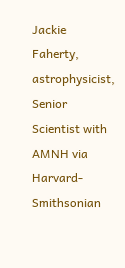Jackie Faherty, astrophysicist, Senior Scientist with AMNH via Harvard-Smithsonian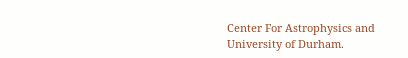Center For Astrophysics and University of Durham.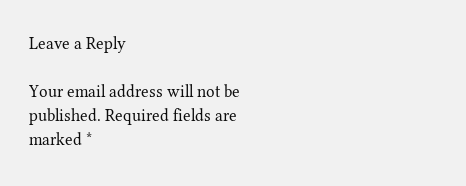Leave a Reply

Your email address will not be published. Required fields are marked *